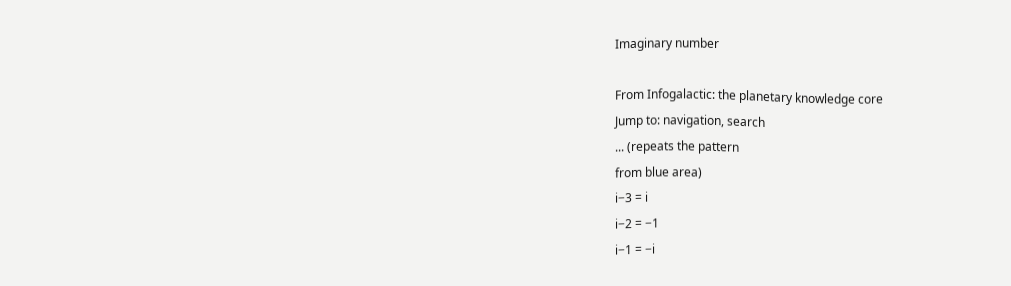Imaginary number

From Infogalactic: the planetary knowledge core
Jump to: navigation, search
... (repeats the pattern
from blue area)
i−3 = i
i−2 = −1
i−1 = −i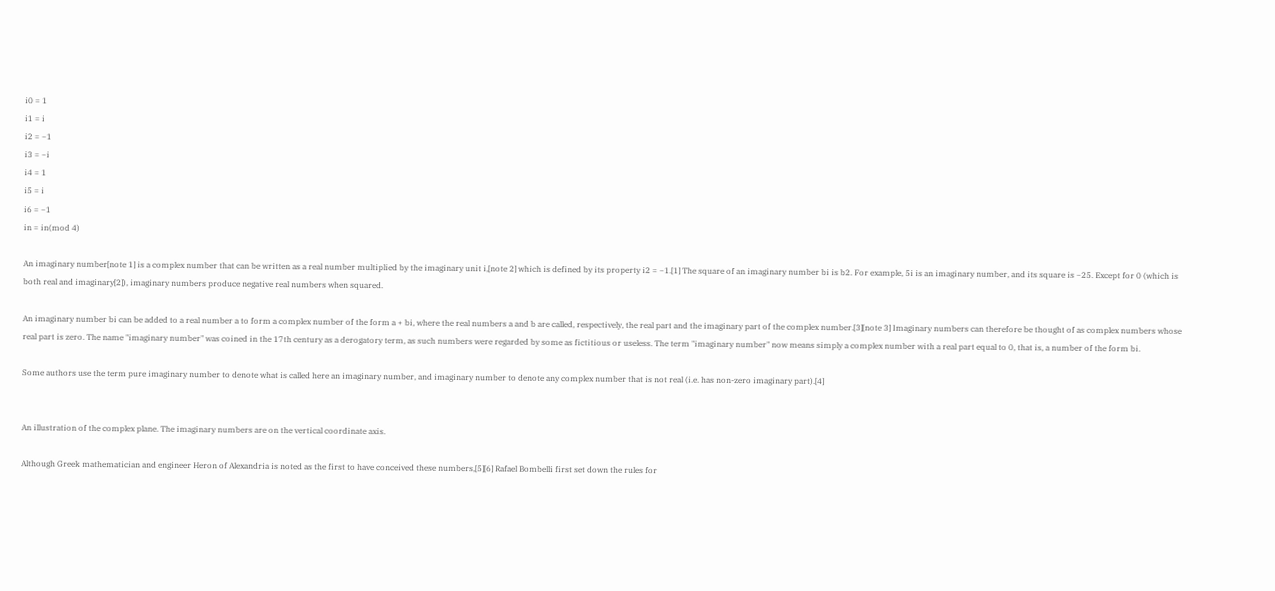i0 = 1
i1 = i
i2 = −1
i3 = −i
i4 = 1
i5 = i
i6 = −1
in = in(mod 4)

An imaginary number[note 1] is a complex number that can be written as a real number multiplied by the imaginary unit i,[note 2] which is defined by its property i2 = −1.[1] The square of an imaginary number bi is b2. For example, 5i is an imaginary number, and its square is −25. Except for 0 (which is both real and imaginary[2]), imaginary numbers produce negative real numbers when squared.

An imaginary number bi can be added to a real number a to form a complex number of the form a + bi, where the real numbers a and b are called, respectively, the real part and the imaginary part of the complex number.[3][note 3] Imaginary numbers can therefore be thought of as complex numbers whose real part is zero. The name "imaginary number" was coined in the 17th century as a derogatory term, as such numbers were regarded by some as fictitious or useless. The term "imaginary number" now means simply a complex number with a real part equal to 0, that is, a number of the form bi.

Some authors use the term pure imaginary number to denote what is called here an imaginary number, and imaginary number to denote any complex number that is not real (i.e. has non-zero imaginary part).[4]


An illustration of the complex plane. The imaginary numbers are on the vertical coordinate axis.

Although Greek mathematician and engineer Heron of Alexandria is noted as the first to have conceived these numbers,[5][6] Rafael Bombelli first set down the rules for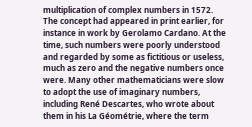multiplication of complex numbers in 1572. The concept had appeared in print earlier, for instance in work by Gerolamo Cardano. At the time, such numbers were poorly understood and regarded by some as fictitious or useless, much as zero and the negative numbers once were. Many other mathematicians were slow to adopt the use of imaginary numbers, including René Descartes, who wrote about them in his La Géométrie, where the term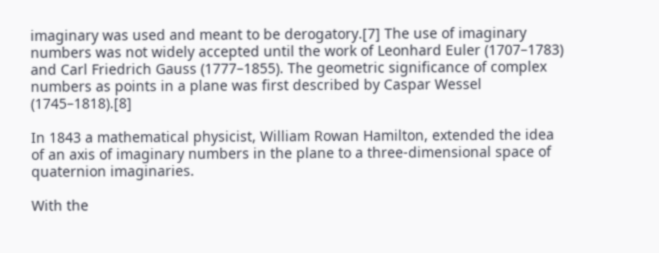imaginary was used and meant to be derogatory.[7] The use of imaginary numbers was not widely accepted until the work of Leonhard Euler (1707–1783) and Carl Friedrich Gauss (1777–1855). The geometric significance of complex numbers as points in a plane was first described by Caspar Wessel (1745–1818).[8]

In 1843 a mathematical physicist, William Rowan Hamilton, extended the idea of an axis of imaginary numbers in the plane to a three-dimensional space of quaternion imaginaries.

With the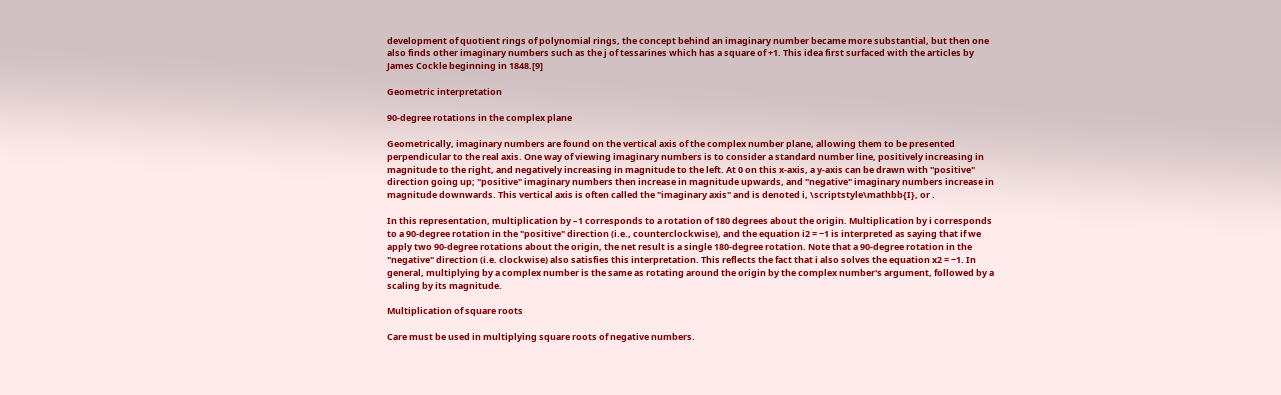development of quotient rings of polynomial rings, the concept behind an imaginary number became more substantial, but then one also finds other imaginary numbers such as the j of tessarines which has a square of +1. This idea first surfaced with the articles by James Cockle beginning in 1848.[9]

Geometric interpretation

90-degree rotations in the complex plane

Geometrically, imaginary numbers are found on the vertical axis of the complex number plane, allowing them to be presented perpendicular to the real axis. One way of viewing imaginary numbers is to consider a standard number line, positively increasing in magnitude to the right, and negatively increasing in magnitude to the left. At 0 on this x-axis, a y-axis can be drawn with "positive" direction going up; "positive" imaginary numbers then increase in magnitude upwards, and "negative" imaginary numbers increase in magnitude downwards. This vertical axis is often called the "imaginary axis" and is denoted i, \scriptstyle\mathbb{I}, or .

In this representation, multiplication by –1 corresponds to a rotation of 180 degrees about the origin. Multiplication by i corresponds to a 90-degree rotation in the "positive" direction (i.e., counterclockwise), and the equation i2 = −1 is interpreted as saying that if we apply two 90-degree rotations about the origin, the net result is a single 180-degree rotation. Note that a 90-degree rotation in the "negative" direction (i.e. clockwise) also satisfies this interpretation. This reflects the fact that i also solves the equation x2 = −1. In general, multiplying by a complex number is the same as rotating around the origin by the complex number's argument, followed by a scaling by its magnitude.

Multiplication of square roots

Care must be used in multiplying square roots of negative numbers.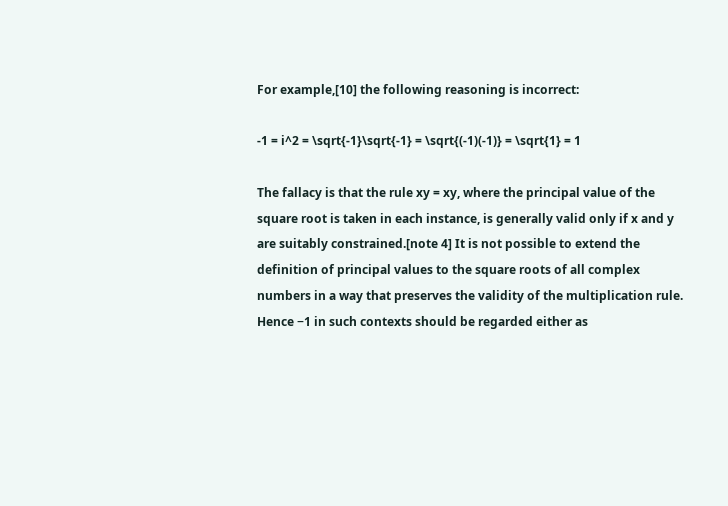For example,[10] the following reasoning is incorrect:

-1 = i^2 = \sqrt{-1}\sqrt{-1} = \sqrt{(-1)(-1)} = \sqrt{1} = 1

The fallacy is that the rule xy = xy, where the principal value of the square root is taken in each instance, is generally valid only if x and y are suitably constrained.[note 4] It is not possible to extend the definition of principal values to the square roots of all complex numbers in a way that preserves the validity of the multiplication rule. Hence −1 in such contexts should be regarded either as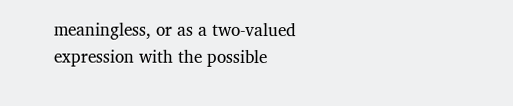meaningless, or as a two-valued expression with the possible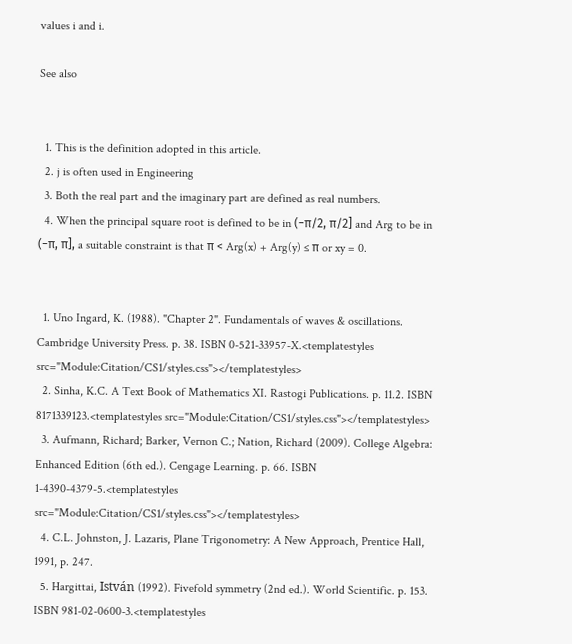values i and i.

See also


  1. This is the definition adopted in this article.
  2. j is often used in Engineering
  3. Both the real part and the imaginary part are defined as real numbers.
  4. When the principal square root is defined to be in (−π/2, π/2] and Arg to be in (−π, π], a suitable constraint is that π < Arg(x) + Arg(y) ≤ π or xy = 0.


  1. Uno Ingard, K. (1988). "Chapter 2". Fundamentals of waves & oscillations. Cambridge University Press. p. 38. ISBN 0-521-33957-X.<templatestyles src="Module:Citation/CS1/styles.css"></templatestyles>
  2. Sinha, K.C. A Text Book of Mathematics XI. Rastogi Publications. p. 11.2. ISBN 8171339123.<templatestyles src="Module:Citation/CS1/styles.css"></templatestyles>
  3. Aufmann, Richard; Barker, Vernon C.; Nation, Richard (2009). College Algebra: Enhanced Edition (6th ed.). Cengage Learning. p. 66. ISBN 1-4390-4379-5.<templatestyles src="Module:Citation/CS1/styles.css"></templatestyles>
  4. C.L. Johnston, J. Lazaris, Plane Trigonometry: A New Approach, Prentice Hall, 1991, p. 247.
  5. Hargittai, István (1992). Fivefold symmetry (2nd ed.). World Scientific. p. 153. ISBN 981-02-0600-3.<templatestyles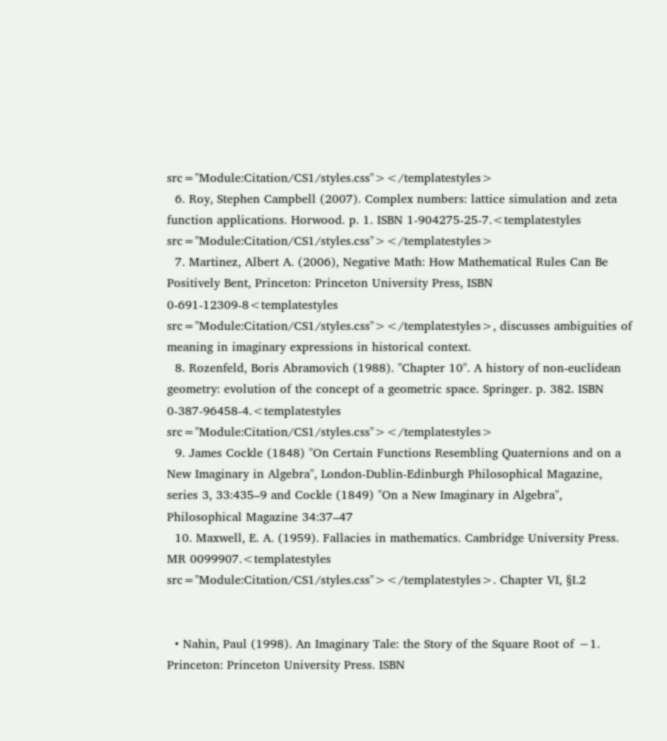src="Module:Citation/CS1/styles.css"></templatestyles>
  6. Roy, Stephen Campbell (2007). Complex numbers: lattice simulation and zeta function applications. Horwood. p. 1. ISBN 1-904275-25-7.<templatestyles src="Module:Citation/CS1/styles.css"></templatestyles>
  7. Martinez, Albert A. (2006), Negative Math: How Mathematical Rules Can Be Positively Bent, Princeton: Princeton University Press, ISBN 0-691-12309-8<templatestyles src="Module:Citation/CS1/styles.css"></templatestyles>, discusses ambiguities of meaning in imaginary expressions in historical context.
  8. Rozenfeld, Boris Abramovich (1988). "Chapter 10". A history of non-euclidean geometry: evolution of the concept of a geometric space. Springer. p. 382. ISBN 0-387-96458-4.<templatestyles src="Module:Citation/CS1/styles.css"></templatestyles>
  9. James Cockle (1848) "On Certain Functions Resembling Quaternions and on a New Imaginary in Algebra", London-Dublin-Edinburgh Philosophical Magazine, series 3, 33:435–9 and Cockle (1849) "On a New Imaginary in Algebra", Philosophical Magazine 34:37–47
  10. Maxwell, E. A. (1959). Fallacies in mathematics. Cambridge University Press. MR 0099907.<templatestyles src="Module:Citation/CS1/styles.css"></templatestyles>. Chapter VI, §I.2


  • Nahin, Paul (1998). An Imaginary Tale: the Story of the Square Root of −1. Princeton: Princeton University Press. ISBN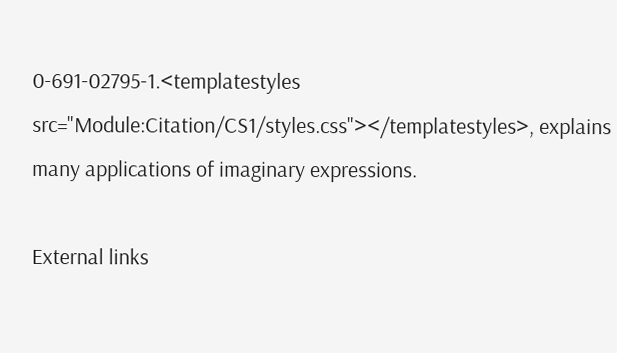0-691-02795-1.<templatestyles src="Module:Citation/CS1/styles.css"></templatestyles>, explains many applications of imaginary expressions.

External links